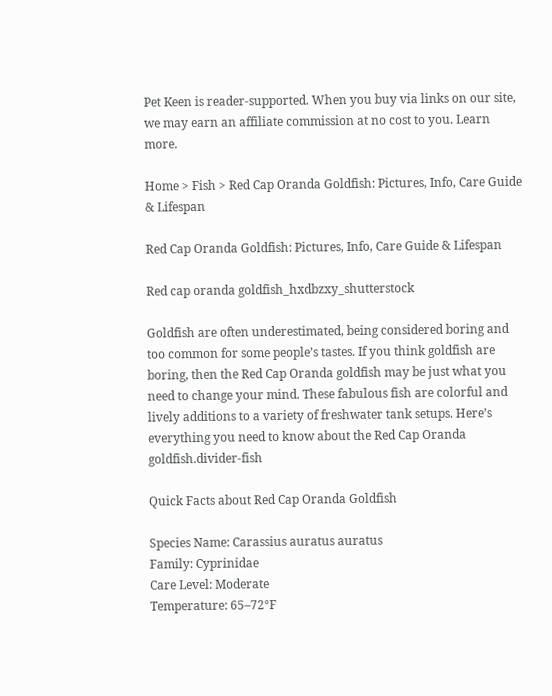Pet Keen is reader-supported. When you buy via links on our site, we may earn an affiliate commission at no cost to you. Learn more.

Home > Fish > Red Cap Oranda Goldfish: Pictures, Info, Care Guide & Lifespan

Red Cap Oranda Goldfish: Pictures, Info, Care Guide & Lifespan

Red cap oranda goldfish_hxdbzxy_shutterstock

Goldfish are often underestimated, being considered boring and too common for some people’s tastes. If you think goldfish are boring, then the Red Cap Oranda goldfish may be just what you need to change your mind. These fabulous fish are colorful and lively additions to a variety of freshwater tank setups. Here’s everything you need to know about the Red Cap Oranda goldfish.divider-fish

Quick Facts about Red Cap Oranda Goldfish

Species Name: Carassius auratus auratus
Family: Cyprinidae
Care Level: Moderate
Temperature: 65–72°F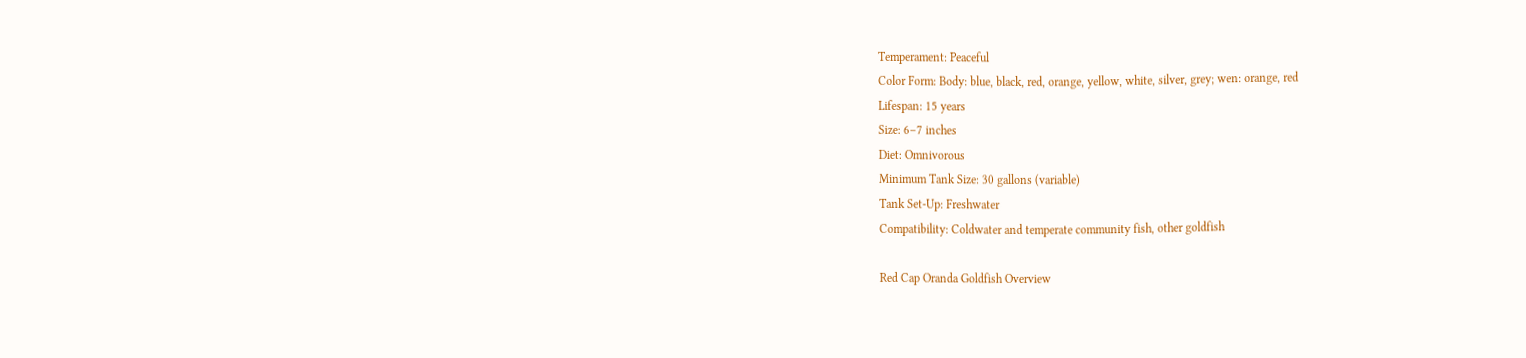Temperament: Peaceful
Color Form: Body: blue, black, red, orange, yellow, white, silver, grey; wen: orange, red
Lifespan: 15 years
Size: 6–7 inches
Diet: Omnivorous
Minimum Tank Size: 30 gallons (variable)
Tank Set-Up: Freshwater
Compatibility: Coldwater and temperate community fish, other goldfish

Red Cap Oranda Goldfish Overview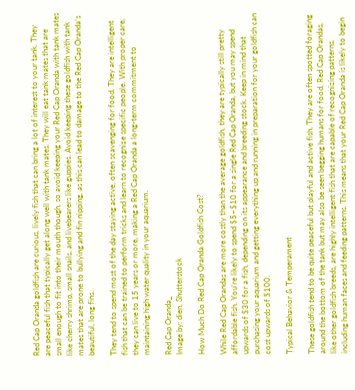Red Cap Oranda goldfish are curious, lively fish that can bring a lot of interest to your tank. They are peaceful fish that typically get along well with tank mates. They will eat tank mates that are small enough to fit into their mouth though, so avoid keeping your Red Cap Oranda with tank mates like cherry shrimp, small snails, and livebearers like guppies. Avoid keeping these goldfish with tank mates that are prone to bullying and fin nipping, as this can lead to damage to the Red Cap Oranda’s beautiful, long fins.

They tend to spend most of the day staying active, often scavenging for food. They are intelligent fish that can be trained to perform tricks and learn to recognize specific people. With proper care, they can live to 15 years or more, making a Red Cap Oranda a long-term commitment to maintaining high water quality in your aquarium.

Red Cap Oranda_
Image by: dien, Shutterstock

How Much Do Red Cap Oranda Goldfish Cost?

While Red Cap Orandas are more costly than the average goldfish, they are typically still pretty affordable fish. You’re likely to spend $5–$10 for a single Red Cap Oranda, but you may spend upwards of $30 for a fish, depending on its appearance and breeding stock. Keep in mind that purchasing your aquarium and getting everything up and running in preparation for your goldfish can cost upwards of $100.

Typical Behavior & Temperament

These goldfish tend to be quite peaceful but playful and active fish. They are often spotted foraging around the bottom of the tank but may also be seen begging humans for food. Red Cap Orandas, like other goldfish breeds, are highly intelligent fish that are capable of recognizing patterns, including human faces and feeding patterns. This means that your Red Cap Oranda is likely to begin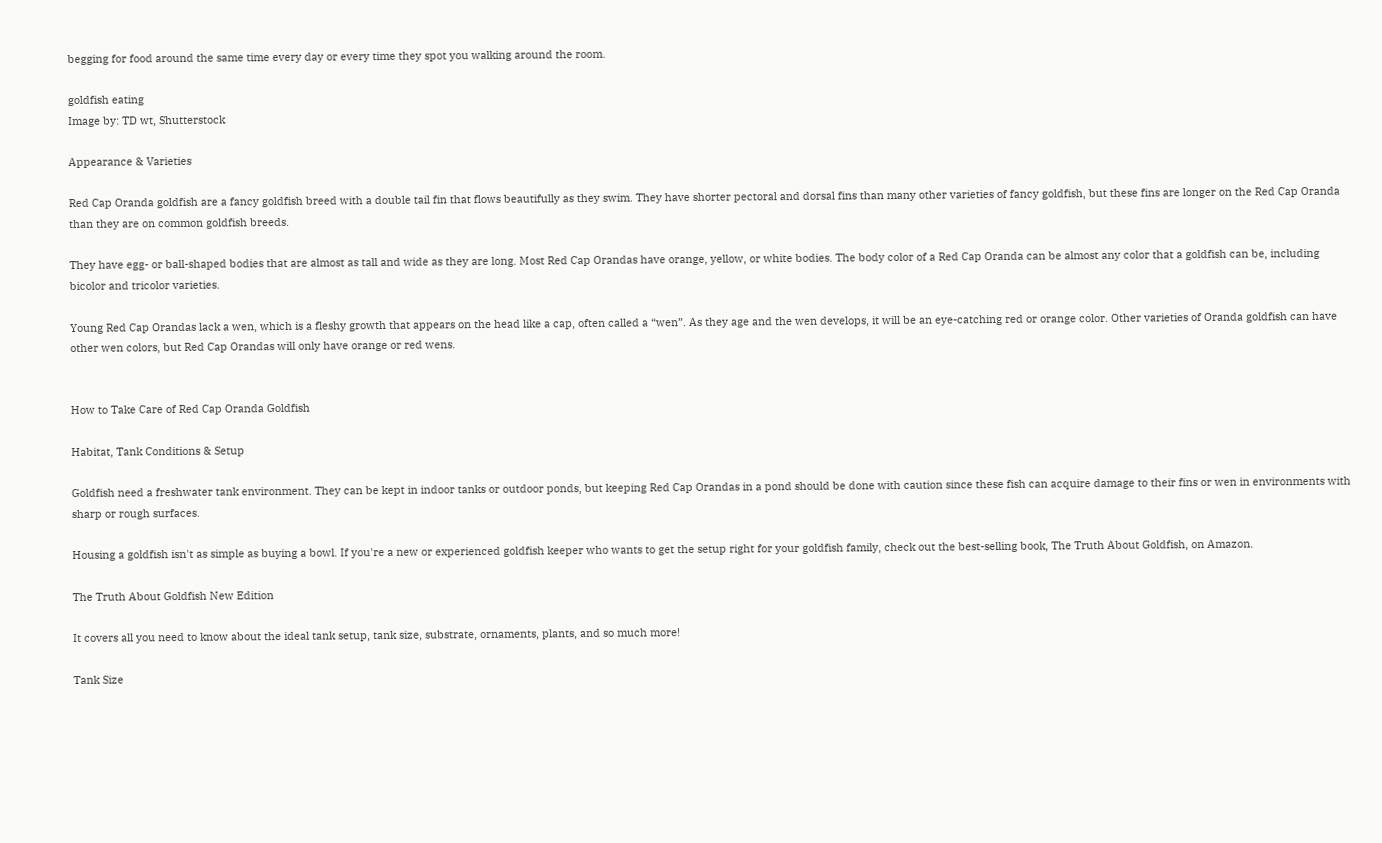begging for food around the same time every day or every time they spot you walking around the room.

goldfish eating
Image by: TD wt, Shutterstock

Appearance & Varieties

Red Cap Oranda goldfish are a fancy goldfish breed with a double tail fin that flows beautifully as they swim. They have shorter pectoral and dorsal fins than many other varieties of fancy goldfish, but these fins are longer on the Red Cap Oranda than they are on common goldfish breeds.

They have egg- or ball-shaped bodies that are almost as tall and wide as they are long. Most Red Cap Orandas have orange, yellow, or white bodies. The body color of a Red Cap Oranda can be almost any color that a goldfish can be, including bicolor and tricolor varieties.

Young Red Cap Orandas lack a wen, which is a fleshy growth that appears on the head like a cap, often called a “wen”. As they age and the wen develops, it will be an eye-catching red or orange color. Other varieties of Oranda goldfish can have other wen colors, but Red Cap Orandas will only have orange or red wens.


How to Take Care of Red Cap Oranda Goldfish

Habitat, Tank Conditions & Setup

Goldfish need a freshwater tank environment. They can be kept in indoor tanks or outdoor ponds, but keeping Red Cap Orandas in a pond should be done with caution since these fish can acquire damage to their fins or wen in environments with sharp or rough surfaces.

Housing a goldfish isn't as simple as buying a bowl. If you're a new or experienced goldfish keeper who wants to get the setup right for your goldfish family, check out the best-selling book, The Truth About Goldfish, on Amazon.

The Truth About Goldfish New Edition

It covers all you need to know about the ideal tank setup, tank size, substrate, ornaments, plants, and so much more!

Tank Size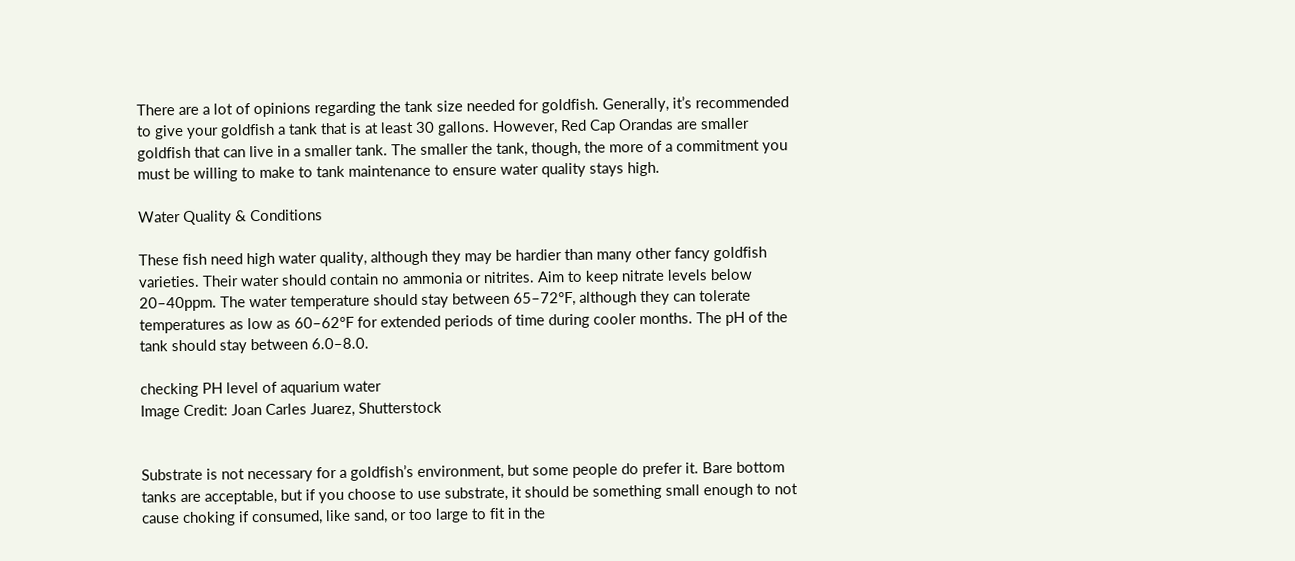There are a lot of opinions regarding the tank size needed for goldfish. Generally, it’s recommended to give your goldfish a tank that is at least 30 gallons. However, Red Cap Orandas are smaller goldfish that can live in a smaller tank. The smaller the tank, though, the more of a commitment you must be willing to make to tank maintenance to ensure water quality stays high.

Water Quality & Conditions

These fish need high water quality, although they may be hardier than many other fancy goldfish varieties. Their water should contain no ammonia or nitrites. Aim to keep nitrate levels below 20–40ppm. The water temperature should stay between 65–72°F, although they can tolerate temperatures as low as 60–62°F for extended periods of time during cooler months. The pH of the tank should stay between 6.0–8.0.

checking PH level of aquarium water
Image Credit: Joan Carles Juarez, Shutterstock


Substrate is not necessary for a goldfish’s environment, but some people do prefer it. Bare bottom tanks are acceptable, but if you choose to use substrate, it should be something small enough to not cause choking if consumed, like sand, or too large to fit in the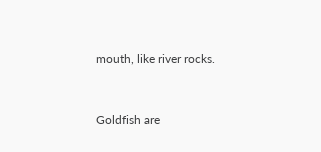mouth, like river rocks.


Goldfish are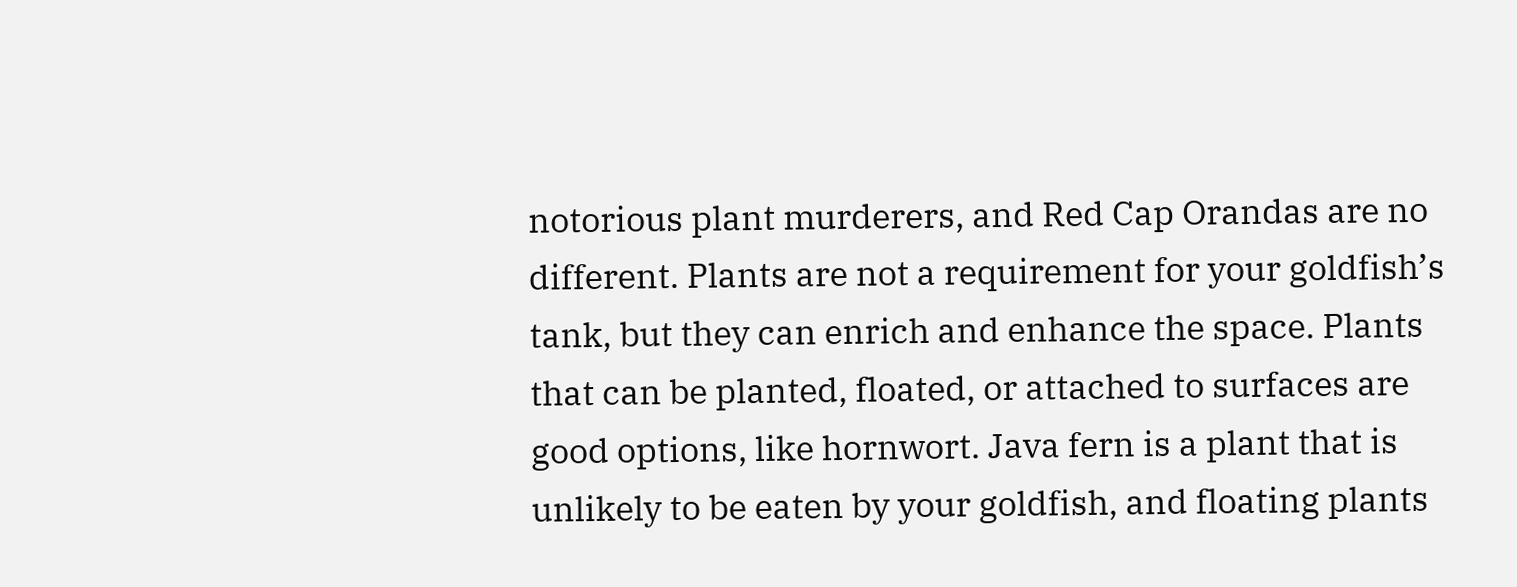notorious plant murderers, and Red Cap Orandas are no different. Plants are not a requirement for your goldfish’s tank, but they can enrich and enhance the space. Plants that can be planted, floated, or attached to surfaces are good options, like hornwort. Java fern is a plant that is unlikely to be eaten by your goldfish, and floating plants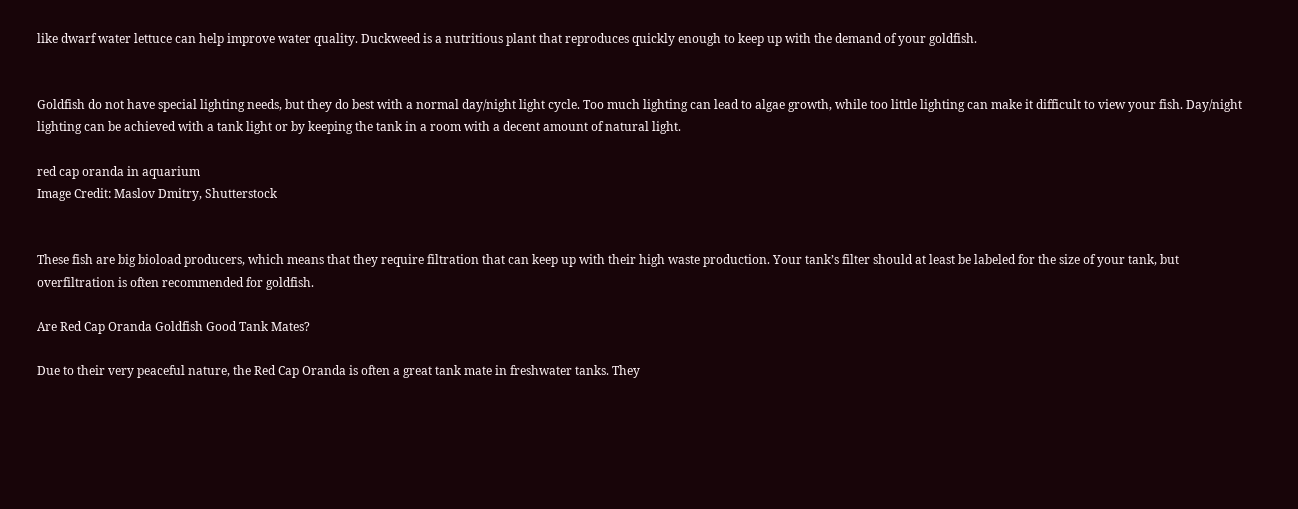like dwarf water lettuce can help improve water quality. Duckweed is a nutritious plant that reproduces quickly enough to keep up with the demand of your goldfish.


Goldfish do not have special lighting needs, but they do best with a normal day/night light cycle. Too much lighting can lead to algae growth, while too little lighting can make it difficult to view your fish. Day/night lighting can be achieved with a tank light or by keeping the tank in a room with a decent amount of natural light.

red cap oranda in aquarium
Image Credit: Maslov Dmitry, Shutterstock


These fish are big bioload producers, which means that they require filtration that can keep up with their high waste production. Your tank’s filter should at least be labeled for the size of your tank, but overfiltration is often recommended for goldfish.

Are Red Cap Oranda Goldfish Good Tank Mates?

Due to their very peaceful nature, the Red Cap Oranda is often a great tank mate in freshwater tanks. They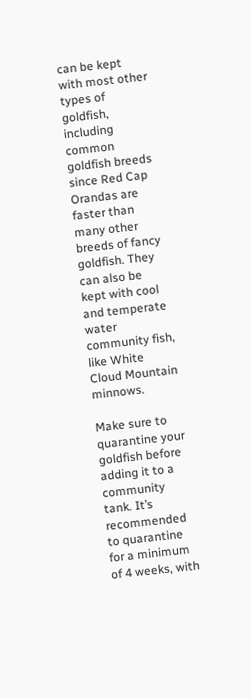can be kept with most other types of goldfish, including common goldfish breeds since Red Cap Orandas are faster than many other breeds of fancy goldfish. They can also be kept with cool and temperate water community fish, like White Cloud Mountain minnows.

Make sure to quarantine your goldfish before adding it to a community tank. It’s recommended to quarantine for a minimum of 4 weeks, with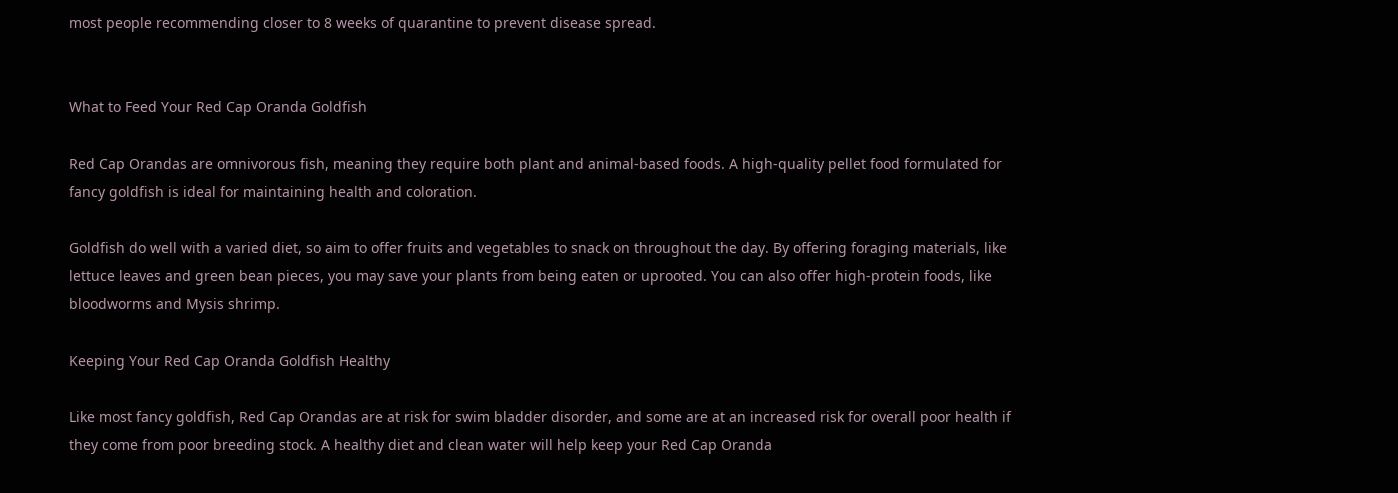most people recommending closer to 8 weeks of quarantine to prevent disease spread.


What to Feed Your Red Cap Oranda Goldfish

Red Cap Orandas are omnivorous fish, meaning they require both plant and animal-based foods. A high-quality pellet food formulated for fancy goldfish is ideal for maintaining health and coloration.

Goldfish do well with a varied diet, so aim to offer fruits and vegetables to snack on throughout the day. By offering foraging materials, like lettuce leaves and green bean pieces, you may save your plants from being eaten or uprooted. You can also offer high-protein foods, like bloodworms and Mysis shrimp.

Keeping Your Red Cap Oranda Goldfish Healthy

Like most fancy goldfish, Red Cap Orandas are at risk for swim bladder disorder, and some are at an increased risk for overall poor health if they come from poor breeding stock. A healthy diet and clean water will help keep your Red Cap Oranda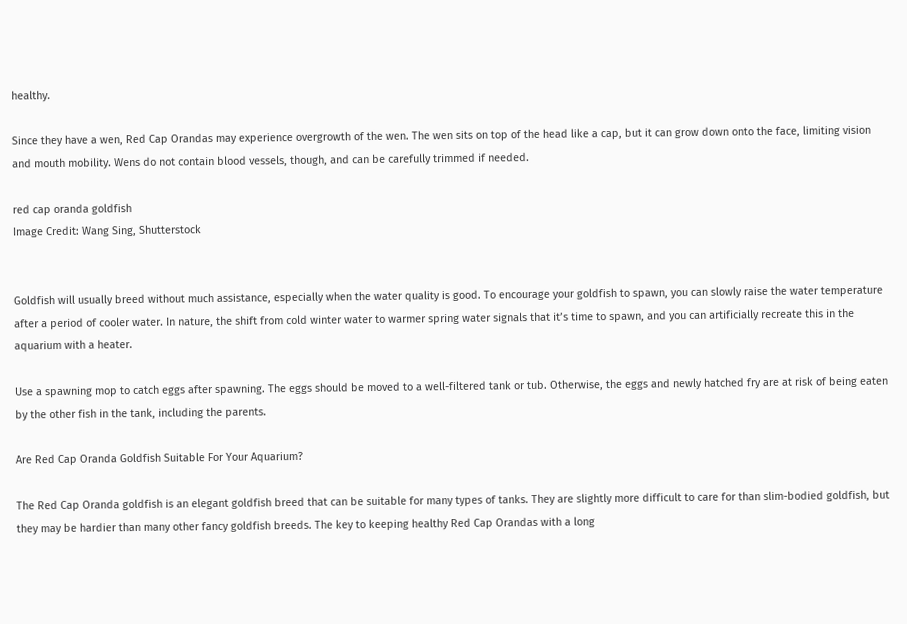healthy.

Since they have a wen, Red Cap Orandas may experience overgrowth of the wen. The wen sits on top of the head like a cap, but it can grow down onto the face, limiting vision and mouth mobility. Wens do not contain blood vessels, though, and can be carefully trimmed if needed.

red cap oranda goldfish
Image Credit: Wang Sing, Shutterstock


Goldfish will usually breed without much assistance, especially when the water quality is good. To encourage your goldfish to spawn, you can slowly raise the water temperature after a period of cooler water. In nature, the shift from cold winter water to warmer spring water signals that it’s time to spawn, and you can artificially recreate this in the aquarium with a heater.

Use a spawning mop to catch eggs after spawning. The eggs should be moved to a well-filtered tank or tub. Otherwise, the eggs and newly hatched fry are at risk of being eaten by the other fish in the tank, including the parents.

Are Red Cap Oranda Goldfish Suitable For Your Aquarium?

The Red Cap Oranda goldfish is an elegant goldfish breed that can be suitable for many types of tanks. They are slightly more difficult to care for than slim-bodied goldfish, but they may be hardier than many other fancy goldfish breeds. The key to keeping healthy Red Cap Orandas with a long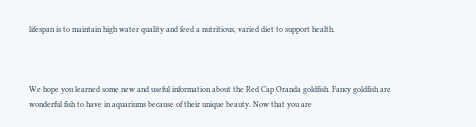lifespan is to maintain high water quality and feed a nutritious, varied diet to support health.



We hope you learned some new and useful information about the Red Cap Oranda goldfish. Fancy goldfish are wonderful fish to have in aquariums because of their unique beauty. Now that you are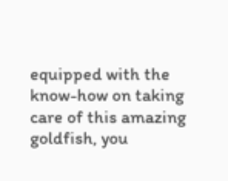equipped with the know-how on taking care of this amazing goldfish, you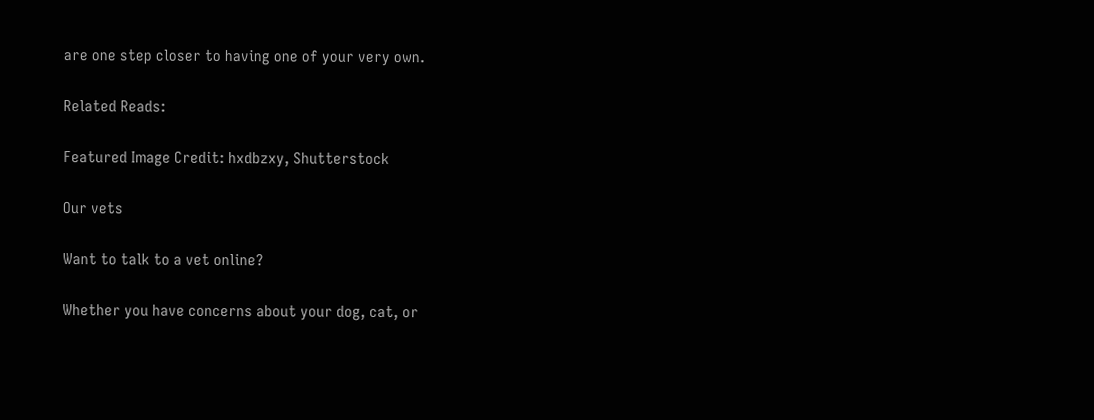are one step closer to having one of your very own.

Related Reads:

Featured Image Credit: hxdbzxy, Shutterstock

Our vets

Want to talk to a vet online?

Whether you have concerns about your dog, cat, or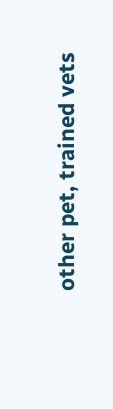other pet, trained vets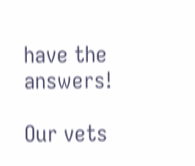have the answers!

Our vets